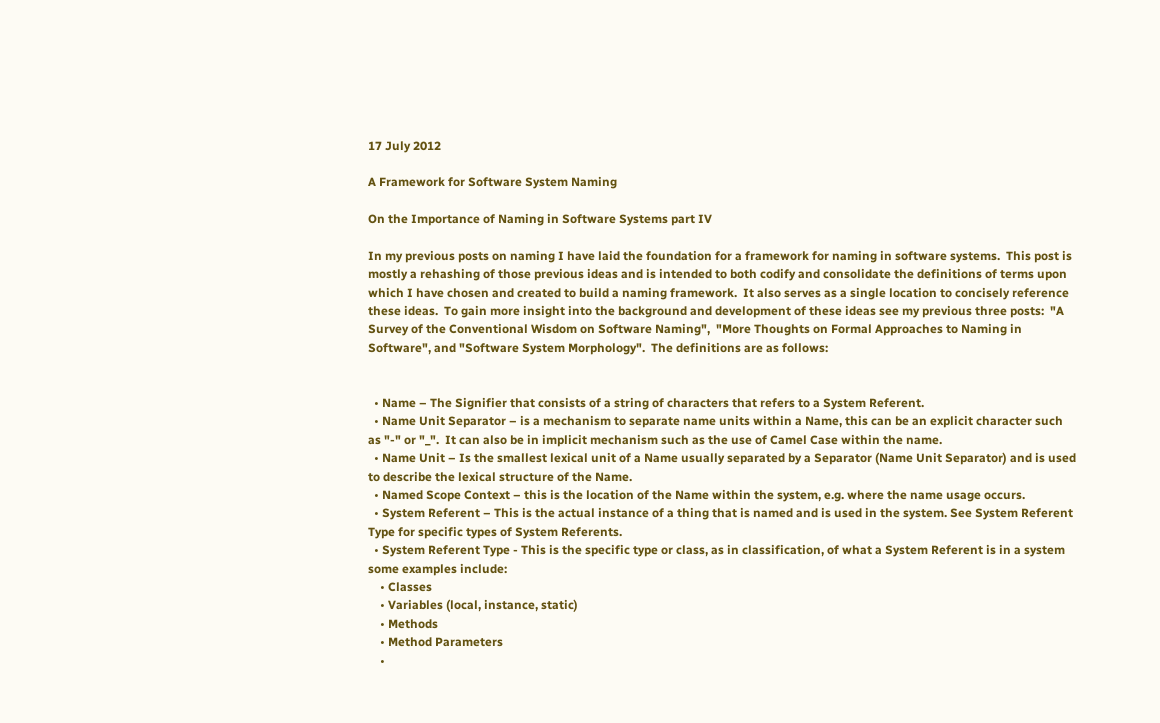17 July 2012

A Framework for Software System Naming

On the Importance of Naming in Software Systems part IV

In my previous posts on naming I have laid the foundation for a framework for naming in software systems.  This post is mostly a rehashing of those previous ideas and is intended to both codify and consolidate the definitions of terms upon which I have chosen and created to build a naming framework.  It also serves as a single location to concisely reference these ideas.  To gain more insight into the background and development of these ideas see my previous three posts:  "A Survey of the Conventional Wisdom on Software Naming",  "More Thoughts on Formal Approaches to Naming in Software", and "Software System Morphology".  The definitions are as follows:


  • Name – The Signifier that consists of a string of characters that refers to a System Referent.
  • Name Unit Separator – is a mechanism to separate name units within a Name, this can be an explicit character such as "-" or "_".  It can also be in implicit mechanism such as the use of Camel Case within the name.
  • Name Unit – Is the smallest lexical unit of a Name usually separated by a Separator (Name Unit Separator) and is used to describe the lexical structure of the Name.
  • Named Scope Context – this is the location of the Name within the system, e.g. where the name usage occurs.
  • System Referent – This is the actual instance of a thing that is named and is used in the system. See System Referent Type for specific types of System Referents.
  • System Referent Type - This is the specific type or class, as in classification, of what a System Referent is in a system some examples include:
    • Classes
    • Variables (local, instance, static)
    • Methods
    • Method Parameters
    •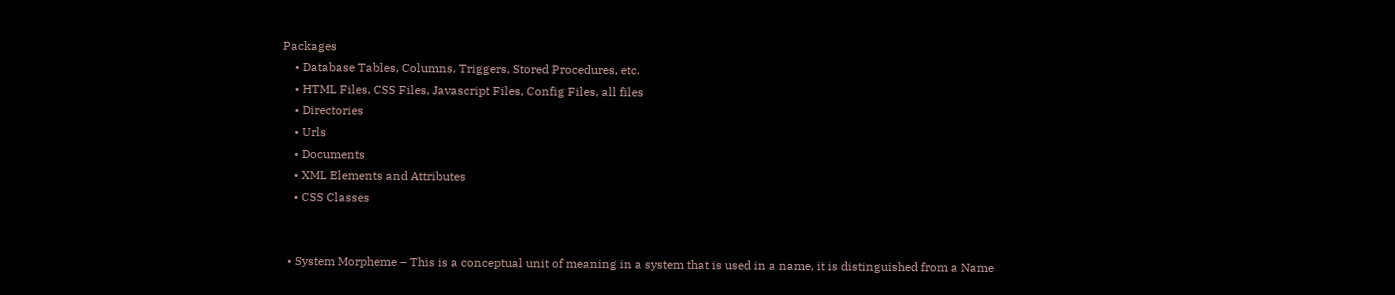Packages
    • Database Tables, Columns, Triggers, Stored Procedures, etc.
    • HTML Files, CSS Files, Javascript Files, Config Files, all files
    • Directories
    • Urls
    • Documents
    • XML Elements and Attributes
    • CSS Classes


  • System Morpheme – This is a conceptual unit of meaning in a system that is used in a name, it is distinguished from a Name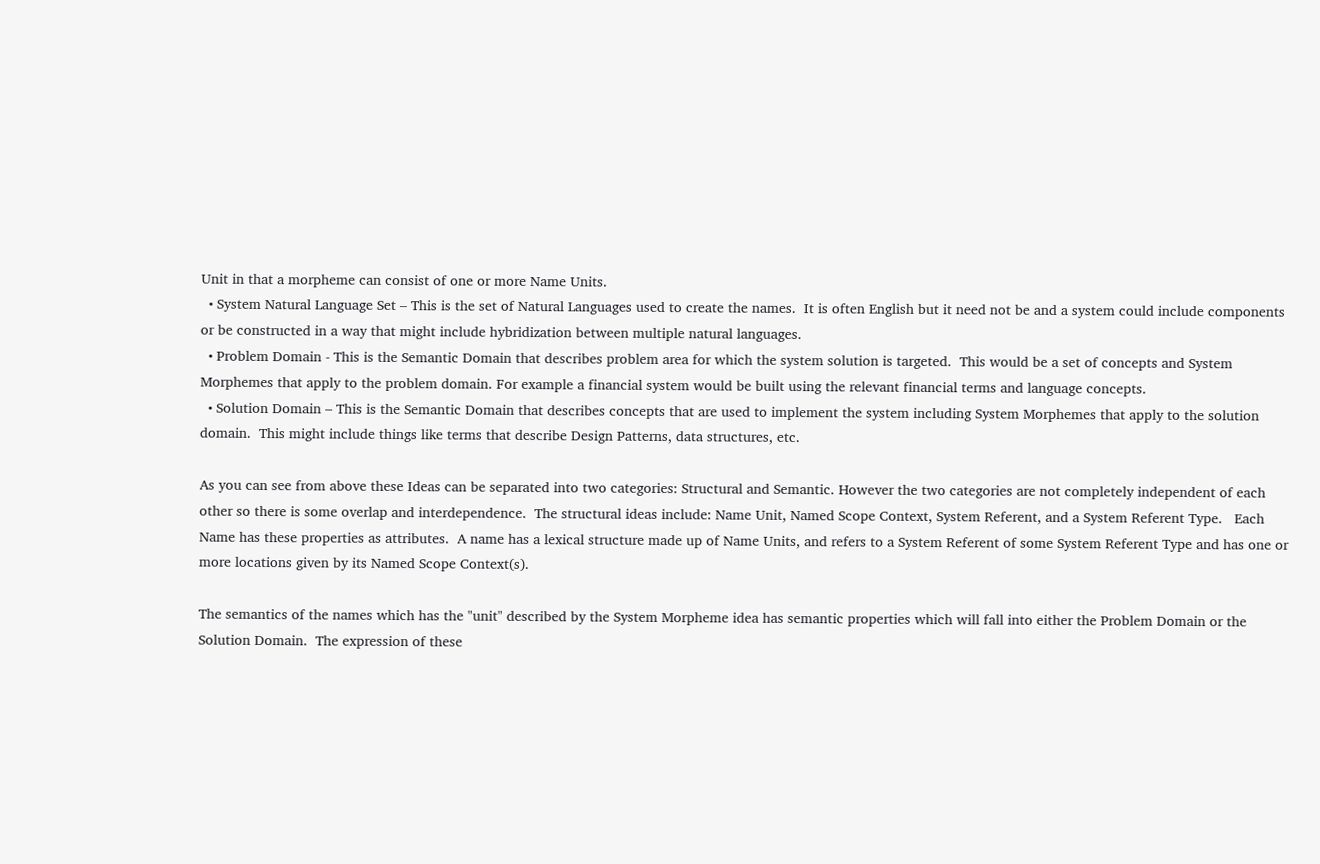Unit in that a morpheme can consist of one or more Name Units.
  • System Natural Language Set – This is the set of Natural Languages used to create the names.  It is often English but it need not be and a system could include components or be constructed in a way that might include hybridization between multiple natural languages.
  • Problem Domain - This is the Semantic Domain that describes problem area for which the system solution is targeted.  This would be a set of concepts and System Morphemes that apply to the problem domain. For example a financial system would be built using the relevant financial terms and language concepts.
  • Solution Domain – This is the Semantic Domain that describes concepts that are used to implement the system including System Morphemes that apply to the solution domain.  This might include things like terms that describe Design Patterns, data structures, etc.

As you can see from above these Ideas can be separated into two categories: Structural and Semantic. However the two categories are not completely independent of each other so there is some overlap and interdependence.  The structural ideas include: Name Unit, Named Scope Context, System Referent, and a System Referent Type.   Each Name has these properties as attributes.  A name has a lexical structure made up of Name Units, and refers to a System Referent of some System Referent Type and has one or more locations given by its Named Scope Context(s).

The semantics of the names which has the "unit" described by the System Morpheme idea has semantic properties which will fall into either the Problem Domain or the Solution Domain.  The expression of these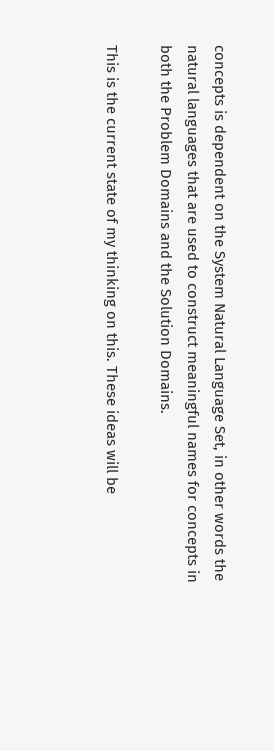concepts is dependent on the System Natural Language Set, in other words the natural languages that are used to construct meaningful names for concepts in both the Problem Domains and the Solution Domains.

This is the current state of my thinking on this. These ideas will be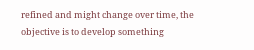refined and might change over time, the objective is to develop something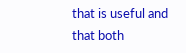that is useful and that both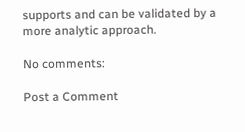supports and can be validated by a more analytic approach.

No comments:

Post a Comment